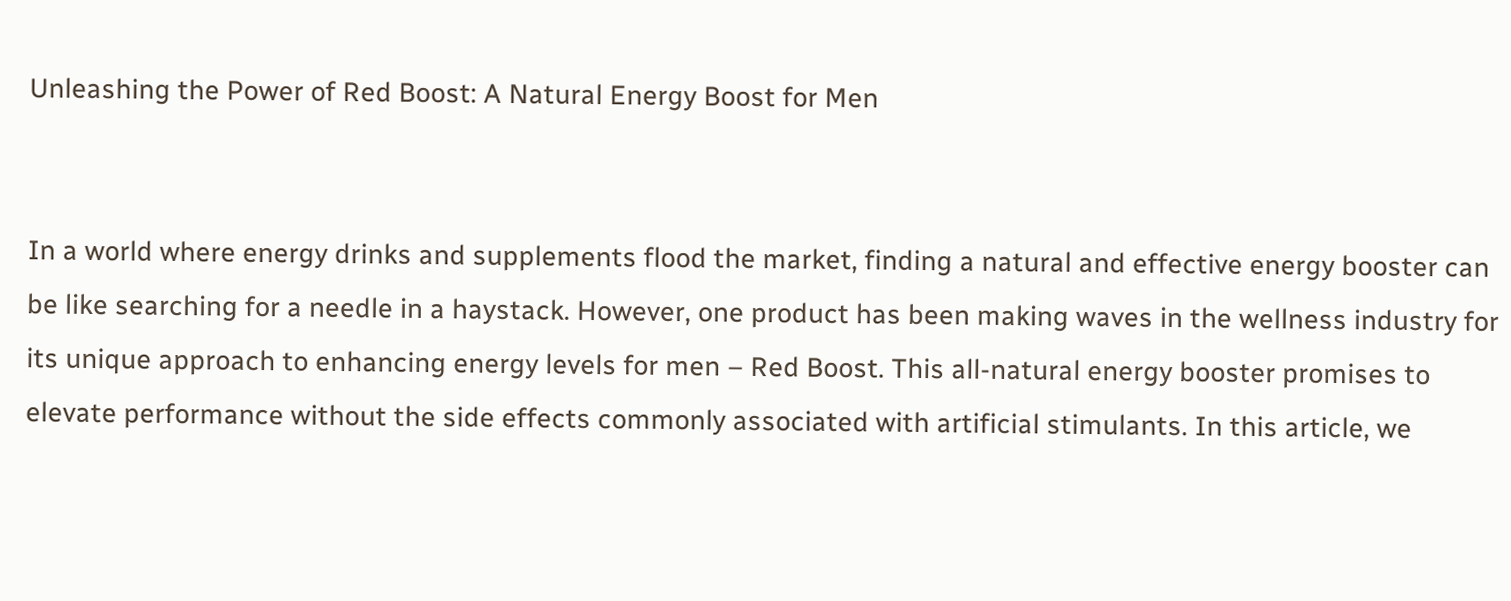Unleashing the Power of Red Boost: A Natural Energy Boost for Men


In a world where energy drinks and supplements flood the market, finding a natural and effective energy booster can be like searching for a needle in a haystack. However, one product has been making waves in the wellness industry for its unique approach to enhancing energy levels for men – Red Boost. This all-natural energy booster promises to elevate performance without the side effects commonly associated with artificial stimulants. In this article, we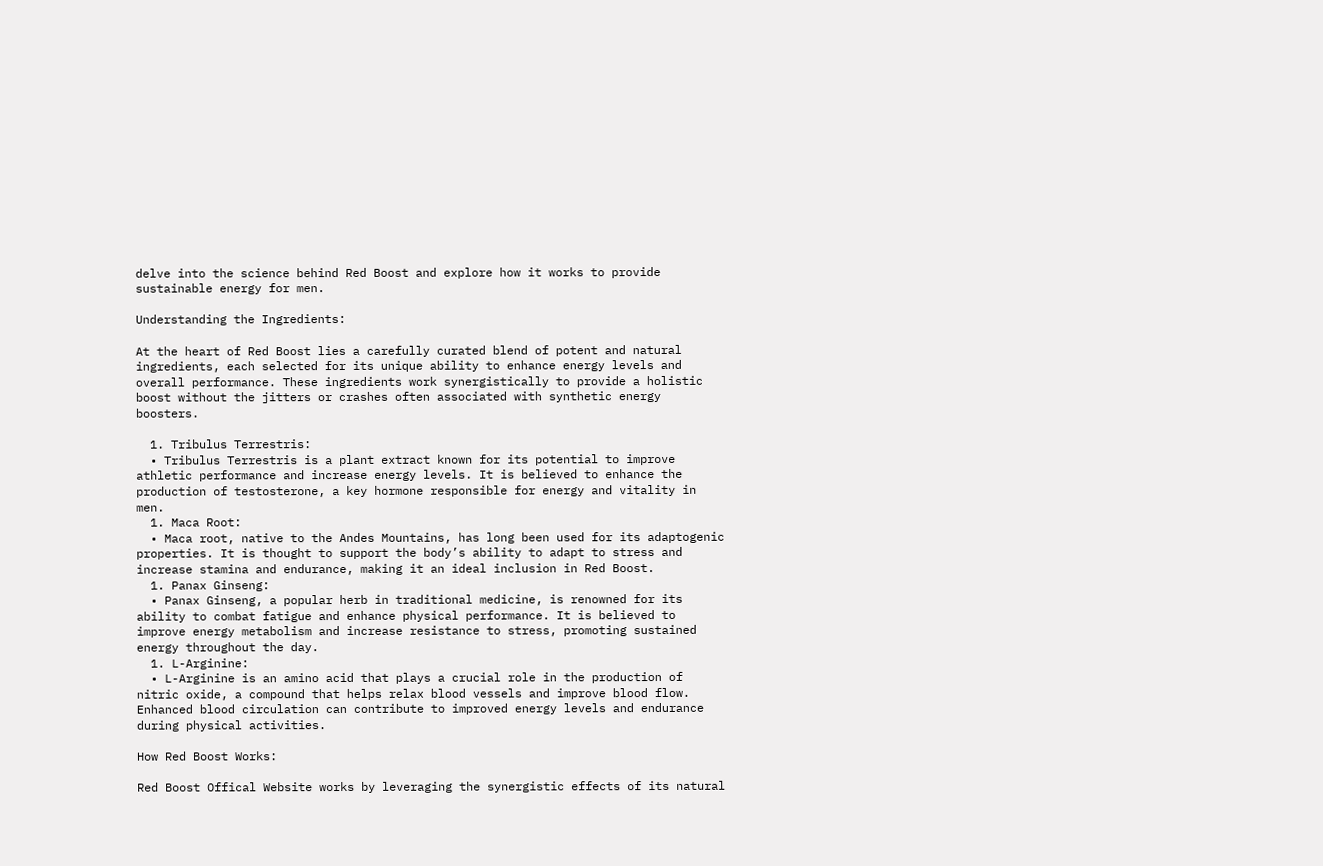delve into the science behind Red Boost and explore how it works to provide sustainable energy for men.

Understanding the Ingredients:

At the heart of Red Boost lies a carefully curated blend of potent and natural ingredients, each selected for its unique ability to enhance energy levels and overall performance. These ingredients work synergistically to provide a holistic boost without the jitters or crashes often associated with synthetic energy boosters.

  1. Tribulus Terrestris:
  • Tribulus Terrestris is a plant extract known for its potential to improve athletic performance and increase energy levels. It is believed to enhance the production of testosterone, a key hormone responsible for energy and vitality in men.
  1. Maca Root:
  • Maca root, native to the Andes Mountains, has long been used for its adaptogenic properties. It is thought to support the body’s ability to adapt to stress and increase stamina and endurance, making it an ideal inclusion in Red Boost.
  1. Panax Ginseng:
  • Panax Ginseng, a popular herb in traditional medicine, is renowned for its ability to combat fatigue and enhance physical performance. It is believed to improve energy metabolism and increase resistance to stress, promoting sustained energy throughout the day.
  1. L-Arginine:
  • L-Arginine is an amino acid that plays a crucial role in the production of nitric oxide, a compound that helps relax blood vessels and improve blood flow. Enhanced blood circulation can contribute to improved energy levels and endurance during physical activities.

How Red Boost Works:

Red Boost Offical Website works by leveraging the synergistic effects of its natural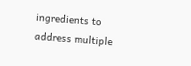ingredients to address multiple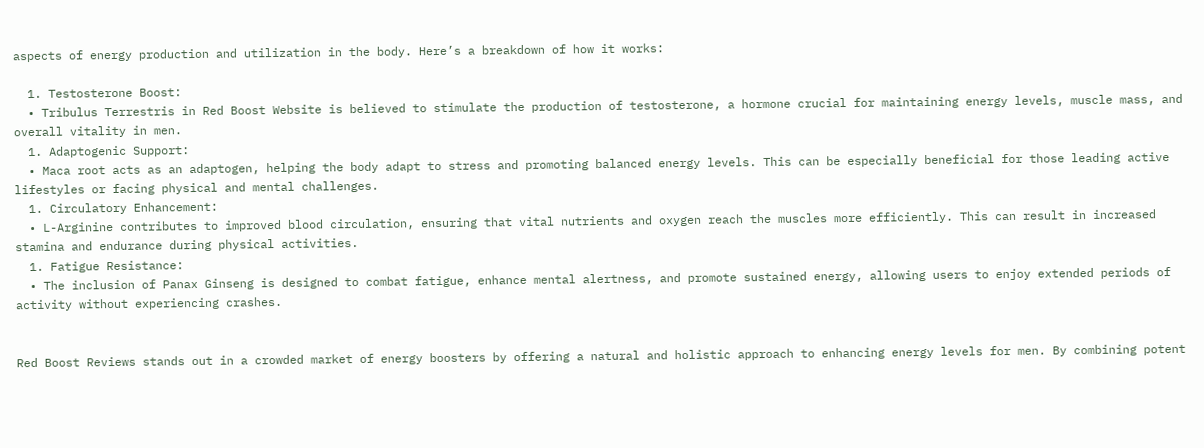aspects of energy production and utilization in the body. Here’s a breakdown of how it works:

  1. Testosterone Boost:
  • Tribulus Terrestris in Red Boost Website is believed to stimulate the production of testosterone, a hormone crucial for maintaining energy levels, muscle mass, and overall vitality in men.
  1. Adaptogenic Support:
  • Maca root acts as an adaptogen, helping the body adapt to stress and promoting balanced energy levels. This can be especially beneficial for those leading active lifestyles or facing physical and mental challenges.
  1. Circulatory Enhancement:
  • L-Arginine contributes to improved blood circulation, ensuring that vital nutrients and oxygen reach the muscles more efficiently. This can result in increased stamina and endurance during physical activities.
  1. Fatigue Resistance:
  • The inclusion of Panax Ginseng is designed to combat fatigue, enhance mental alertness, and promote sustained energy, allowing users to enjoy extended periods of activity without experiencing crashes.


Red Boost Reviews stands out in a crowded market of energy boosters by offering a natural and holistic approach to enhancing energy levels for men. By combining potent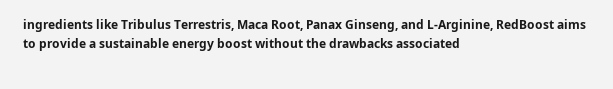ingredients like Tribulus Terrestris, Maca Root, Panax Ginseng, and L-Arginine, RedBoost aims to provide a sustainable energy boost without the drawbacks associated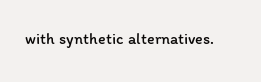with synthetic alternatives.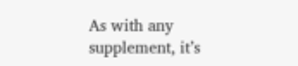As with any supplement, it’s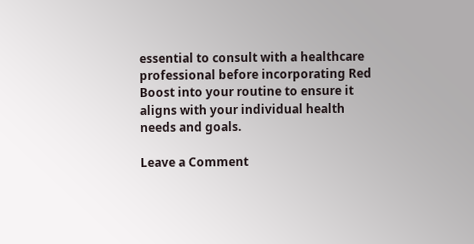essential to consult with a healthcare professional before incorporating Red Boost into your routine to ensure it aligns with your individual health needs and goals.

Leave a Comment